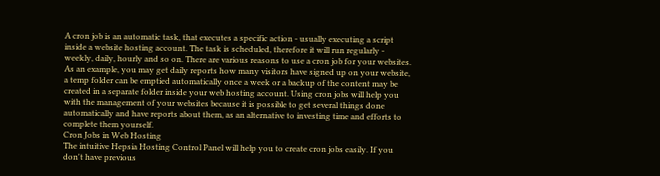A cron job is an automatic task, that executes a specific action - usually executing a script inside a website hosting account. The task is scheduled, therefore it will run regularly - weekly, daily, hourly and so on. There are various reasons to use a cron job for your websites. As an example, you may get daily reports how many visitors have signed up on your website, a temp folder can be emptied automatically once a week or a backup of the content may be created in a separate folder inside your web hosting account. Using cron jobs will help you with the management of your websites because it is possible to get several things done automatically and have reports about them, as an alternative to investing time and efforts to complete them yourself.
Cron Jobs in Web Hosting
The intuitive Hepsia Hosting Control Panel will help you to create cron jobs easily. If you don't have previous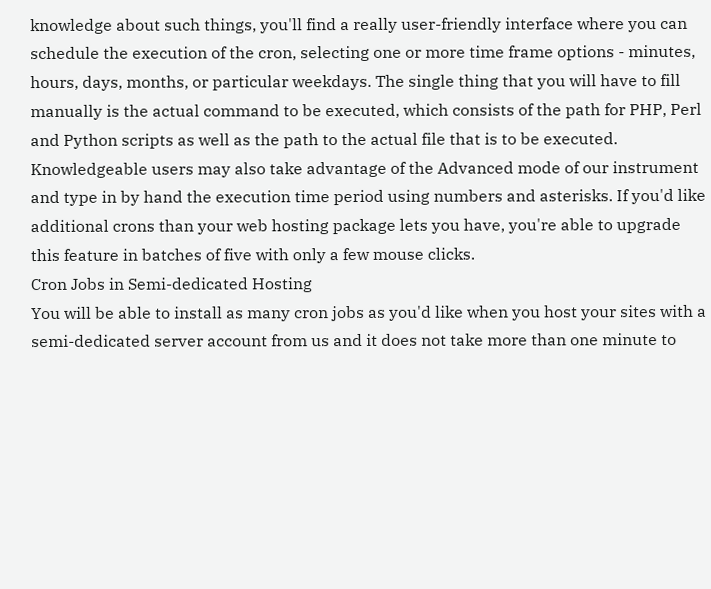knowledge about such things, you'll find a really user-friendly interface where you can schedule the execution of the cron, selecting one or more time frame options - minutes, hours, days, months, or particular weekdays. The single thing that you will have to fill manually is the actual command to be executed, which consists of the path for PHP, Perl and Python scripts as well as the path to the actual file that is to be executed. Knowledgeable users may also take advantage of the Advanced mode of our instrument and type in by hand the execution time period using numbers and asterisks. If you'd like additional crons than your web hosting package lets you have, you're able to upgrade this feature in batches of five with only a few mouse clicks.
Cron Jobs in Semi-dedicated Hosting
You will be able to install as many cron jobs as you'd like when you host your sites with a semi-dedicated server account from us and it does not take more than one minute to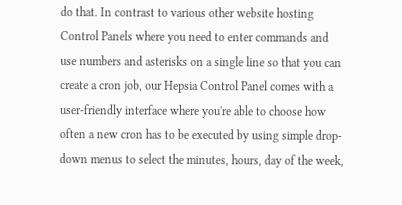do that. In contrast to various other website hosting Control Panels where you need to enter commands and use numbers and asterisks on a single line so that you can create a cron job, our Hepsia Control Panel comes with a user-friendly interface where you're able to choose how often a new cron has to be executed by using simple drop-down menus to select the minutes, hours, day of the week,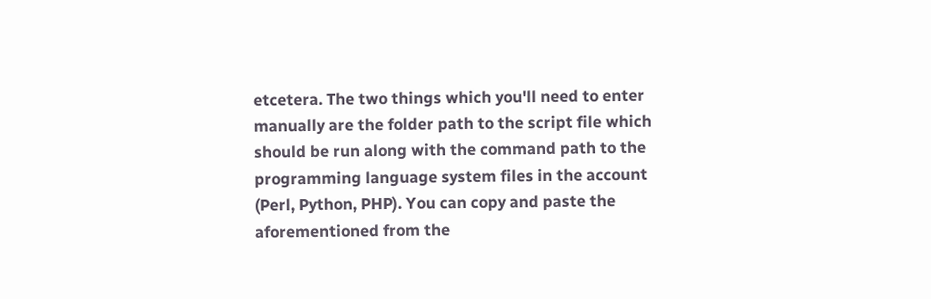etcetera. The two things which you'll need to enter manually are the folder path to the script file which should be run along with the command path to the programming language system files in the account (Perl, Python, PHP). You can copy and paste the aforementioned from the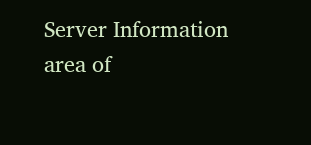Server Information area of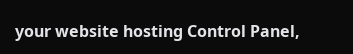your website hosting Control Panel,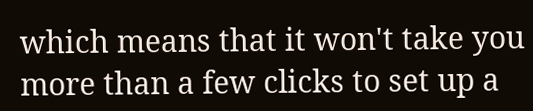which means that it won't take you more than a few clicks to set up a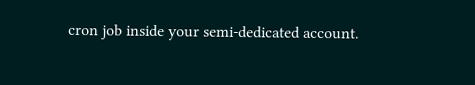cron job inside your semi-dedicated account.